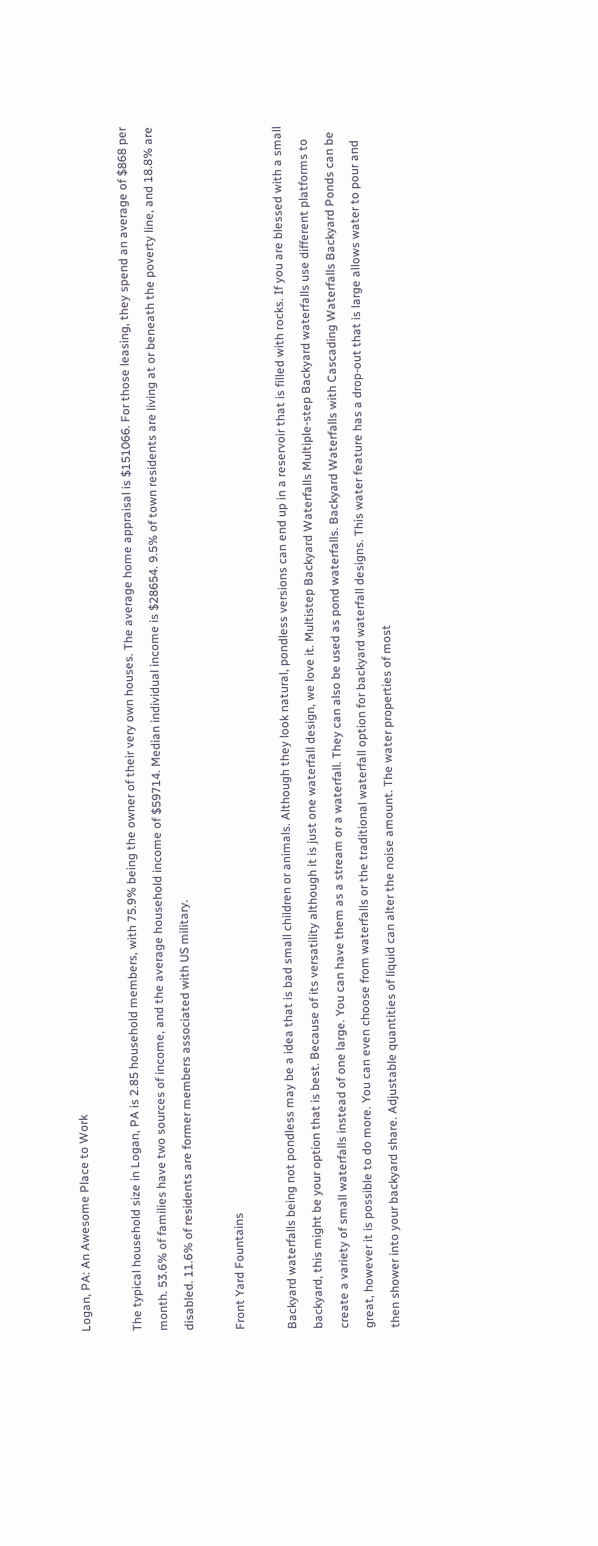Logan, PA: An Awesome Place to Work

The typical household size in Logan, PA is 2.85 household members, with 75.9% being the owner of their very own houses. The average home appraisal is $151066. For those leasing, they spend an average of $868 per month. 53.6% of families have two sources of income, and the average household income of $59714. Median individual income is $28654. 9.5% of town residents are living at or beneath the poverty line, and 18.8% are disabled. 11.6% of residents are former members associated with US military.

Front Yard Fountains

Backyard waterfalls being not pondless may be a idea that is bad small children or animals. Although they look natural, pondless versions can end up in a reservoir that is filled with rocks. If you are blessed with a small backyard, this might be your option that is best. Because of its versatility although it is just one waterfall design, we love it. Multistep Backyard Waterfalls Multiple-step Backyard waterfalls use different platforms to create a variety of small waterfalls instead of one large. You can have them as a stream or a waterfall. They can also be used as pond waterfalls. Backyard Waterfalls with Cascading Waterfalls Backyard Ponds can be great, however it is possible to do more. You can even choose from waterfalls or the traditional waterfall option for backyard waterfall designs. This water feature has a drop-out that is large allows water to pour and then shower into your backyard share. Adjustable quantities of liquid can alter the noise amount. The water properties of most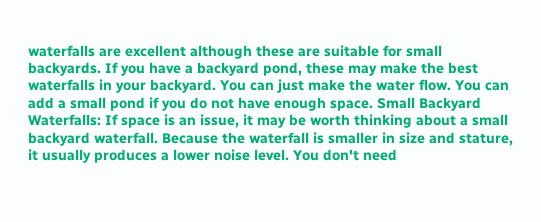waterfalls are excellent although these are suitable for small backyards. If you have a backyard pond, these may make the best waterfalls in your backyard. You can just make the water flow. You can add a small pond if you do not have enough space. Small Backyard Waterfalls: If space is an issue, it may be worth thinking about a small backyard waterfall. Because the waterfall is smaller in size and stature, it usually produces a lower noise level. You don't need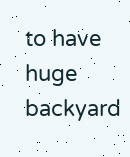to have huge backyard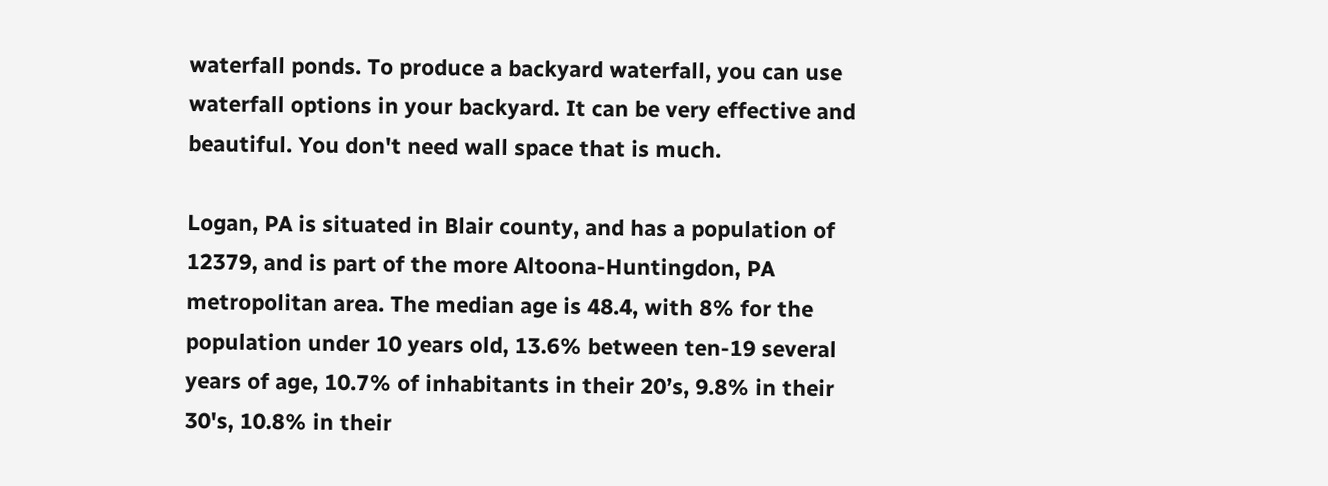waterfall ponds. To produce a backyard waterfall, you can use waterfall options in your backyard. It can be very effective and beautiful. You don't need wall space that is much.

Logan, PA is situated in Blair county, and has a population of 12379, and is part of the more Altoona-Huntingdon, PA metropolitan area. The median age is 48.4, with 8% for the population under 10 years old, 13.6% between ten-19 several years of age, 10.7% of inhabitants in their 20’s, 9.8% in their 30's, 10.8% in their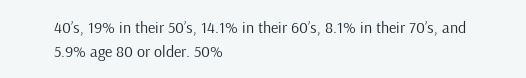40’s, 19% in their 50’s, 14.1% in their 60’s, 8.1% in their 70’s, and 5.9% age 80 or older. 50%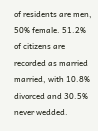of residents are men, 50% female. 51.2% of citizens are recorded as married married, with 10.8% divorced and 30.5% never wedded.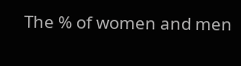The % of women and men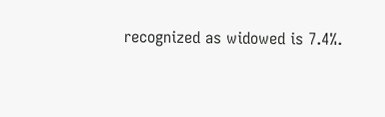recognized as widowed is 7.4%.